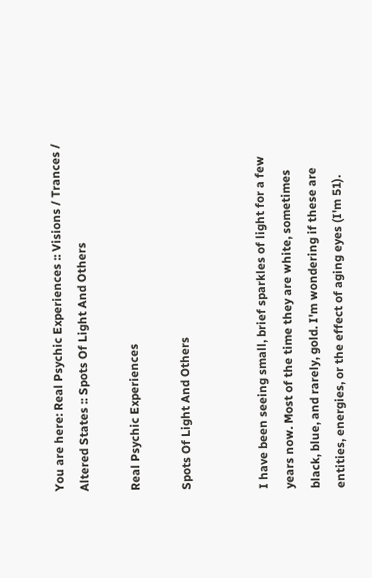You are here: Real Psychic Experiences :: Visions / Trances / Altered States :: Spots Of Light And Others

Real Psychic Experiences

Spots Of Light And Others


I have been seeing small, brief sparkles of light for a few years now. Most of the time they are white, sometimes black, blue, and rarely, gold. I'm wondering if these are entities, energies, or the effect of aging eyes (I'm 51).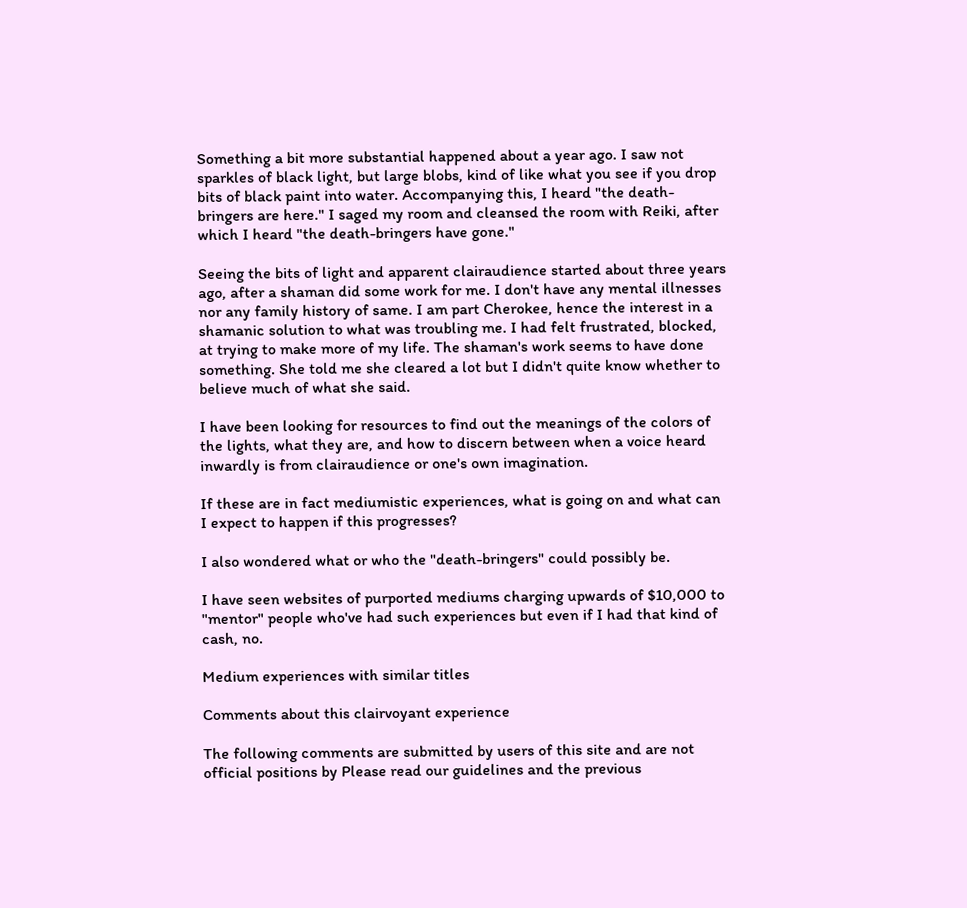Something a bit more substantial happened about a year ago. I saw not sparkles of black light, but large blobs, kind of like what you see if you drop bits of black paint into water. Accompanying this, I heard "the death-bringers are here." I saged my room and cleansed the room with Reiki, after which I heard "the death-bringers have gone."

Seeing the bits of light and apparent clairaudience started about three years ago, after a shaman did some work for me. I don't have any mental illnesses nor any family history of same. I am part Cherokee, hence the interest in a shamanic solution to what was troubling me. I had felt frustrated, blocked, at trying to make more of my life. The shaman's work seems to have done something. She told me she cleared a lot but I didn't quite know whether to believe much of what she said.

I have been looking for resources to find out the meanings of the colors of the lights, what they are, and how to discern between when a voice heard inwardly is from clairaudience or one's own imagination.

If these are in fact mediumistic experiences, what is going on and what can I expect to happen if this progresses?

I also wondered what or who the "death-bringers" could possibly be.

I have seen websites of purported mediums charging upwards of $10,000 to "mentor" people who've had such experiences but even if I had that kind of cash, no.

Medium experiences with similar titles

Comments about this clairvoyant experience

The following comments are submitted by users of this site and are not official positions by Please read our guidelines and the previous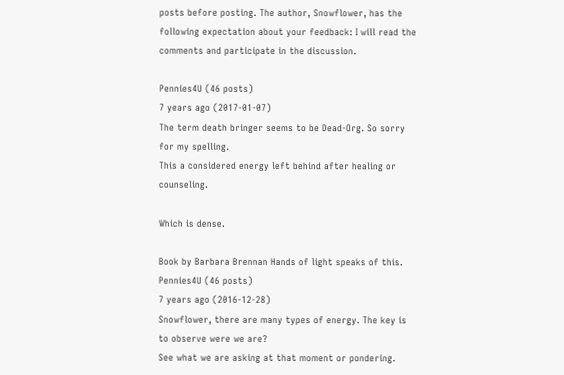posts before posting. The author, Snowflower, has the following expectation about your feedback: I will read the comments and participate in the discussion.

Pennies4U (46 posts)
7 years ago (2017-01-07)
The term death bringer seems to be Dead-Org. So sorry for my spelling.
This a considered energy left behind after healing or counseling.

Which is dense.

Book by Barbara Brennan Hands of light speaks of this.
Pennies4U (46 posts)
7 years ago (2016-12-28)
Snowflower, there are many types of energy. The key is to observe were we are?
See what we are asking at that moment or pondering.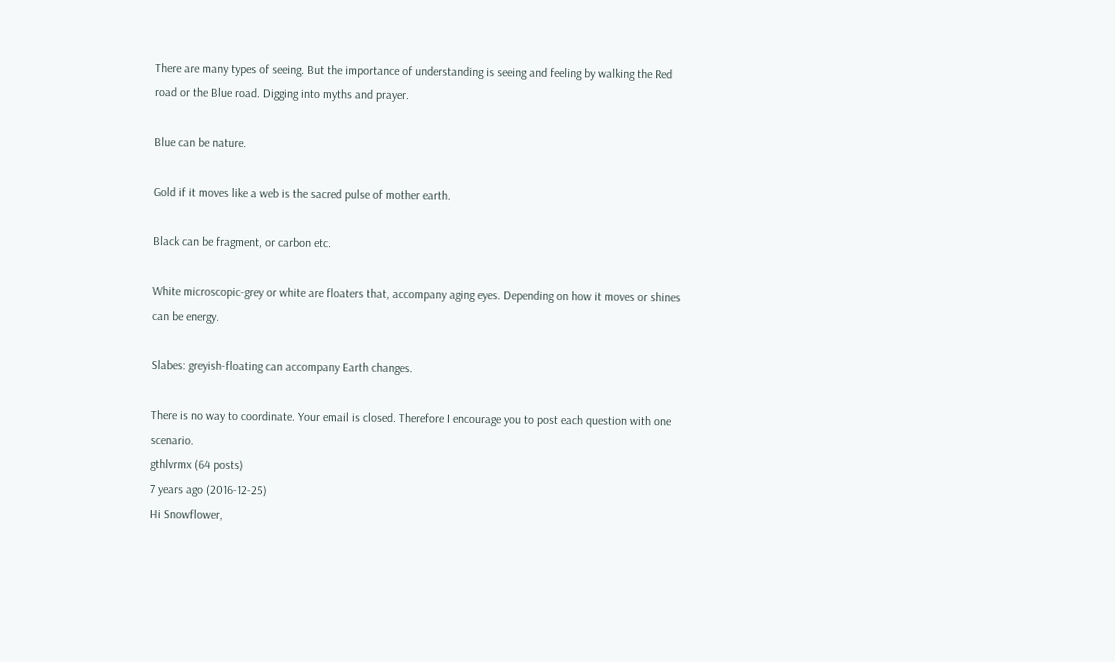There are many types of seeing. But the importance of understanding is seeing and feeling by walking the Red road or the Blue road. Digging into myths and prayer.

Blue can be nature.

Gold if it moves like a web is the sacred pulse of mother earth.

Black can be fragment, or carbon etc.

White microscopic-grey or white are floaters that, accompany aging eyes. Depending on how it moves or shines can be energy.

Slabes: greyish-floating can accompany Earth changes.

There is no way to coordinate. Your email is closed. Therefore I encourage you to post each question with one scenario.
gthlvrmx (64 posts)
7 years ago (2016-12-25)
Hi Snowflower,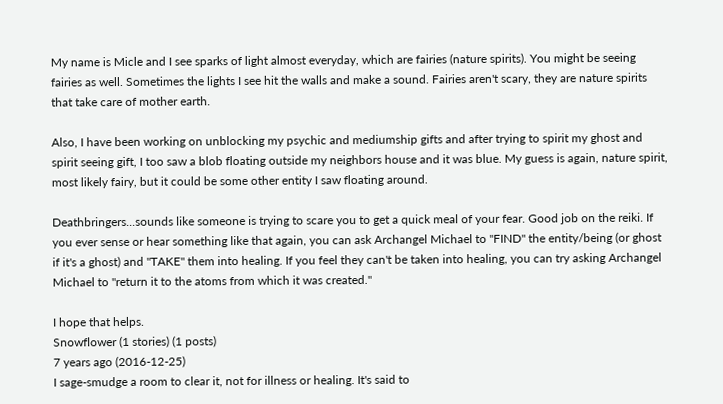My name is Micle and I see sparks of light almost everyday, which are fairies (nature spirits). You might be seeing fairies as well. Sometimes the lights I see hit the walls and make a sound. Fairies aren't scary, they are nature spirits that take care of mother earth.

Also, I have been working on unblocking my psychic and mediumship gifts and after trying to spirit my ghost and spirit seeing gift, I too saw a blob floating outside my neighbors house and it was blue. My guess is again, nature spirit, most likely fairy, but it could be some other entity I saw floating around.

Deathbringers...sounds like someone is trying to scare you to get a quick meal of your fear. Good job on the reiki. If you ever sense or hear something like that again, you can ask Archangel Michael to "FIND" the entity/being (or ghost if it's a ghost) and "TAKE" them into healing. If you feel they can't be taken into healing, you can try asking Archangel Michael to "return it to the atoms from which it was created."

I hope that helps.
Snowflower (1 stories) (1 posts)
7 years ago (2016-12-25)
I sage-smudge a room to clear it, not for illness or healing. It's said to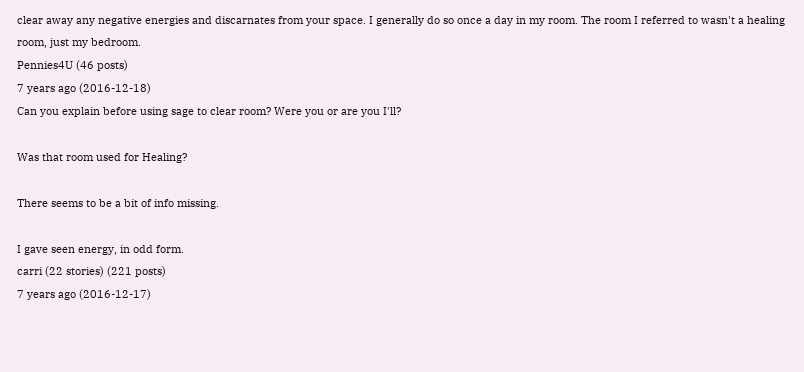clear away any negative energies and discarnates from your space. I generally do so once a day in my room. The room I referred to wasn't a healing room, just my bedroom.
Pennies4U (46 posts)
7 years ago (2016-12-18)
Can you explain before using sage to clear room? Were you or are you I'll?

Was that room used for Healing?

There seems to be a bit of info missing.

I gave seen energy, in odd form.
carri (22 stories) (221 posts)
7 years ago (2016-12-17)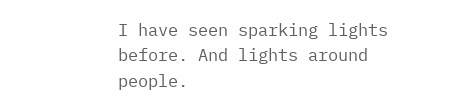I have seen sparking lights before. And lights around people.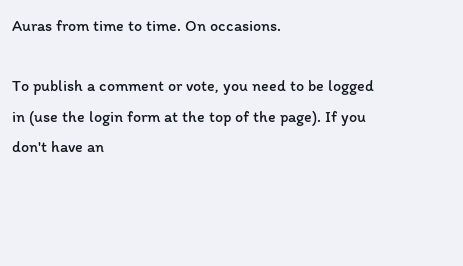Auras from time to time. On occasions.

To publish a comment or vote, you need to be logged in (use the login form at the top of the page). If you don't have an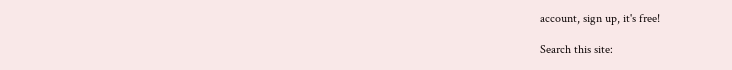account, sign up, it's free!

Search this site: